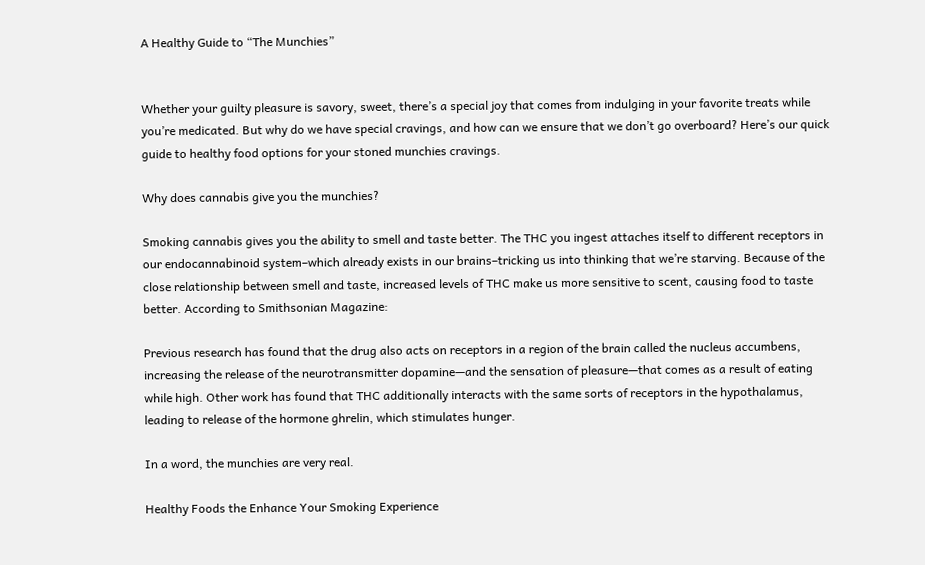A Healthy Guide to “The Munchies”


Whether your guilty pleasure is savory, sweet, there’s a special joy that comes from indulging in your favorite treats while you’re medicated. But why do we have special cravings, and how can we ensure that we don’t go overboard? Here’s our quick guide to healthy food options for your stoned munchies cravings.

Why does cannabis give you the munchies?

Smoking cannabis gives you the ability to smell and taste better. The THC you ingest attaches itself to different receptors in our endocannabinoid system–which already exists in our brains–tricking us into thinking that we’re starving. Because of the close relationship between smell and taste, increased levels of THC make us more sensitive to scent, causing food to taste better. According to Smithsonian Magazine:

Previous research has found that the drug also acts on receptors in a region of the brain called the nucleus accumbens, increasing the release of the neurotransmitter dopamine—and the sensation of pleasure—that comes as a result of eating while high. Other work has found that THC additionally interacts with the same sorts of receptors in the hypothalamus, leading to release of the hormone ghrelin, which stimulates hunger.

In a word, the munchies are very real.

Healthy Foods the Enhance Your Smoking Experience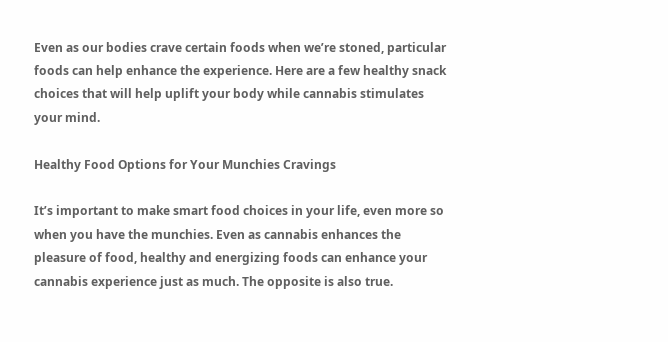Even as our bodies crave certain foods when we’re stoned, particular foods can help enhance the experience. Here are a few healthy snack choices that will help uplift your body while cannabis stimulates your mind.

Healthy Food Options for Your Munchies Cravings

It’s important to make smart food choices in your life, even more so when you have the munchies. Even as cannabis enhances the pleasure of food, healthy and energizing foods can enhance your cannabis experience just as much. The opposite is also true.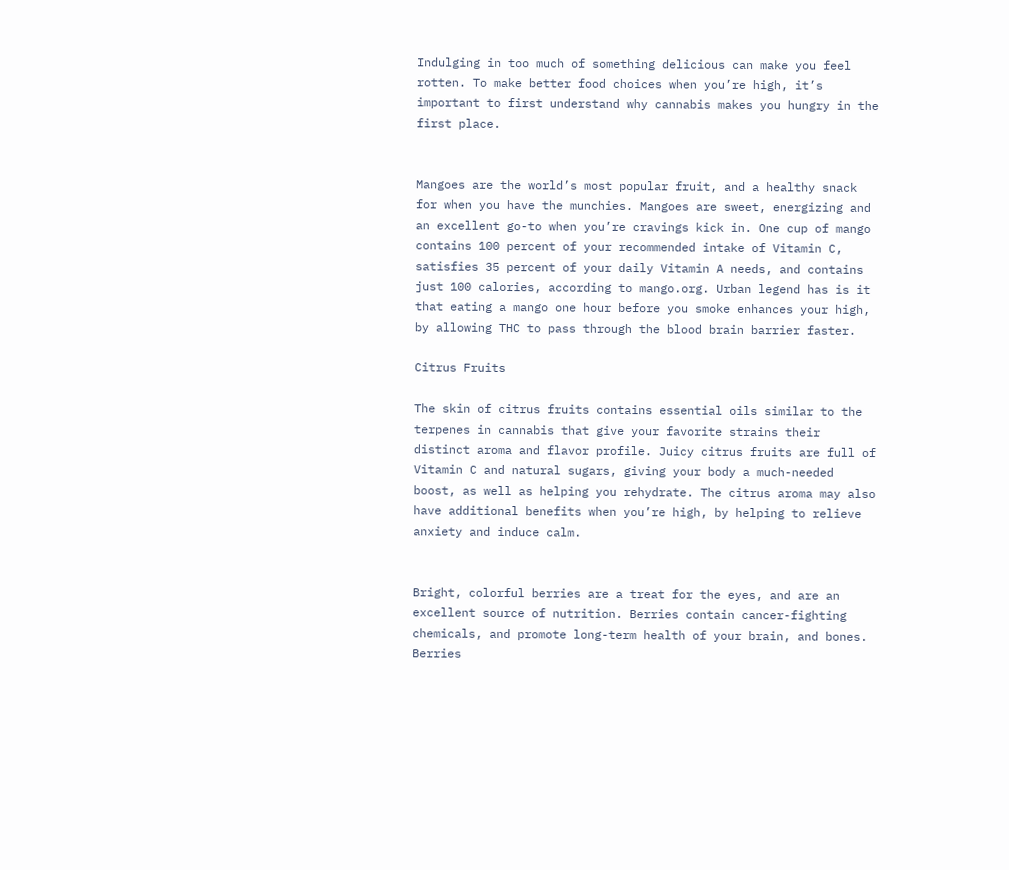Indulging in too much of something delicious can make you feel rotten. To make better food choices when you’re high, it’s important to first understand why cannabis makes you hungry in the first place.


Mangoes are the world’s most popular fruit, and a healthy snack for when you have the munchies. Mangoes are sweet, energizing and an excellent go-to when you’re cravings kick in. One cup of mango contains 100 percent of your recommended intake of Vitamin C, satisfies 35 percent of your daily Vitamin A needs, and contains just 100 calories, according to mango.org. Urban legend has is it that eating a mango one hour before you smoke enhances your high, by allowing THC to pass through the blood brain barrier faster.

Citrus Fruits

The skin of citrus fruits contains essential oils similar to the terpenes in cannabis that give your favorite strains their distinct aroma and flavor profile. Juicy citrus fruits are full of Vitamin C and natural sugars, giving your body a much-needed boost, as well as helping you rehydrate. The citrus aroma may also have additional benefits when you’re high, by helping to relieve anxiety and induce calm.


Bright, colorful berries are a treat for the eyes, and are an excellent source of nutrition. Berries contain cancer-fighting chemicals, and promote long-term health of your brain, and bones. Berries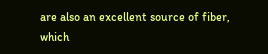are also an excellent source of fiber, which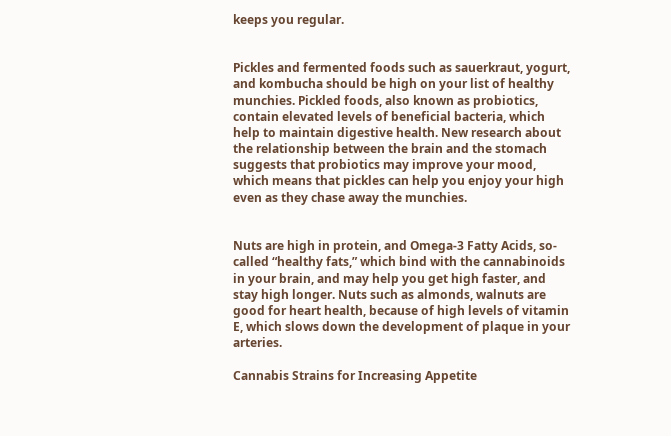keeps you regular.


Pickles and fermented foods such as sauerkraut, yogurt, and kombucha should be high on your list of healthy munchies. Pickled foods, also known as probiotics, contain elevated levels of beneficial bacteria, which help to maintain digestive health. New research about the relationship between the brain and the stomach suggests that probiotics may improve your mood, which means that pickles can help you enjoy your high even as they chase away the munchies.


Nuts are high in protein, and Omega-3 Fatty Acids, so-called “healthy fats,” which bind with the cannabinoids in your brain, and may help you get high faster, and stay high longer. Nuts such as almonds, walnuts are good for heart health, because of high levels of vitamin E, which slows down the development of plaque in your arteries.

Cannabis Strains for Increasing Appetite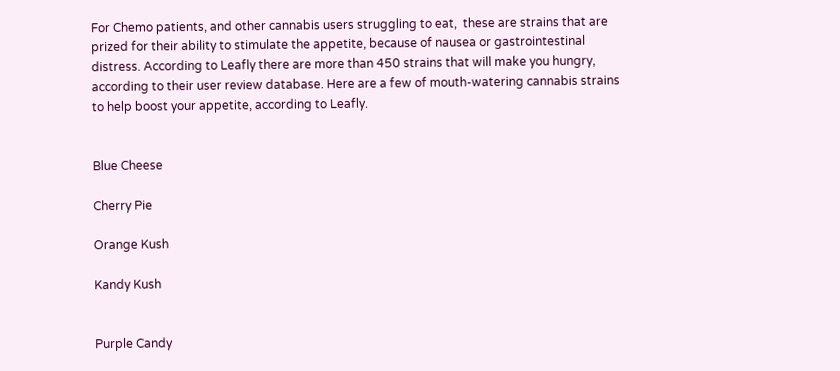For Chemo patients, and other cannabis users struggling to eat,  these are strains that are prized for their ability to stimulate the appetite, because of nausea or gastrointestinal distress. According to Leafly there are more than 450 strains that will make you hungry, according to their user review database. Here are a few of mouth-watering cannabis strains to help boost your appetite, according to Leafly.


Blue Cheese

Cherry Pie

Orange Kush

Kandy Kush


Purple Candy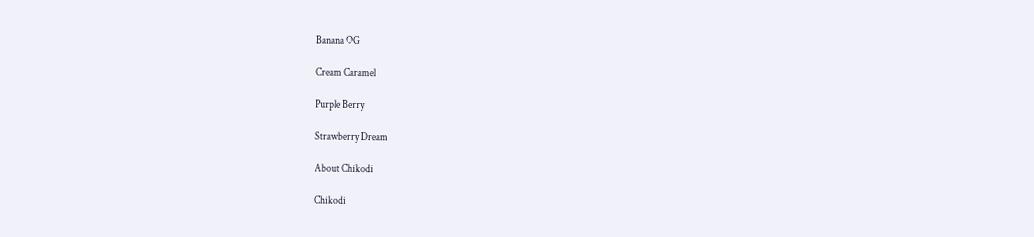Banana OG

Cream Caramel

Purple Berry

Strawberry Dream

About Chikodi

Chikodi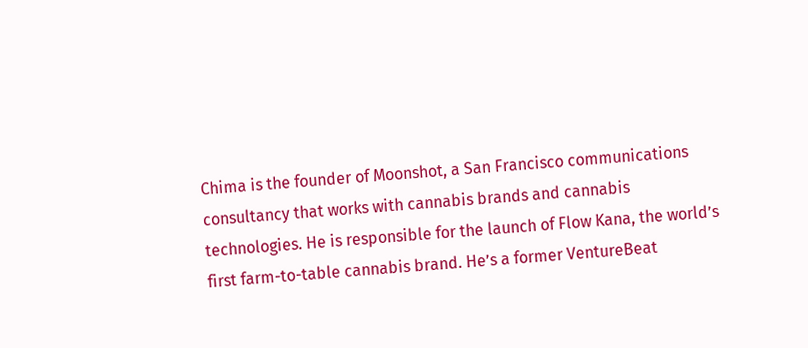Chima is the founder of Moonshot, a San Francisco communications consultancy that works with cannabis brands and cannabis technologies. He is responsible for the launch of Flow Kana, the world’s first farm-to-table cannabis brand. He’s a former VentureBeat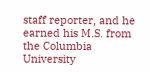staff reporter, and he earned his M.S. from the Columbia University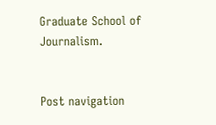Graduate School of Journalism.


Post navigation